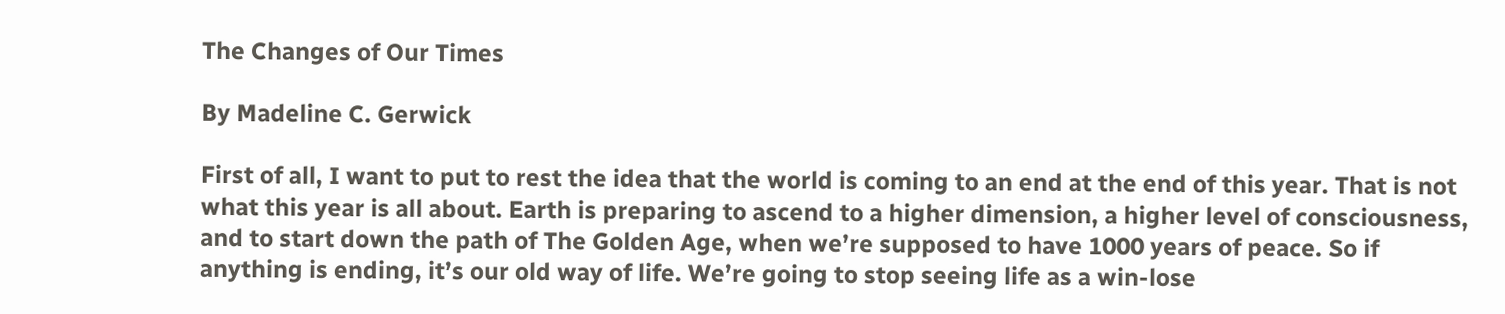The Changes of Our Times

By Madeline C. Gerwick

First of all, I want to put to rest the idea that the world is coming to an end at the end of this year. That is not what this year is all about. Earth is preparing to ascend to a higher dimension, a higher level of consciousness, and to start down the path of The Golden Age, when we’re supposed to have 1000 years of peace. So if anything is ending, it’s our old way of life. We’re going to stop seeing life as a win-lose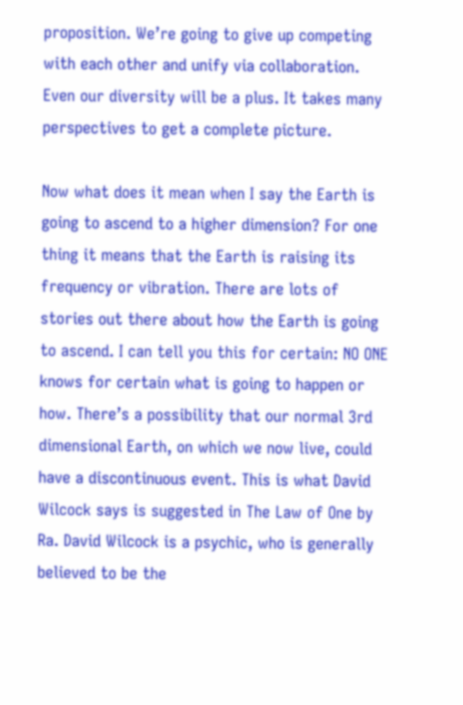proposition. We’re going to give up competing with each other and unify via collaboration. Even our diversity will be a plus. It takes many perspectives to get a complete picture.

Now what does it mean when I say the Earth is going to ascend to a higher dimension? For one thing it means that the Earth is raising its frequency or vibration. There are lots of stories out there about how the Earth is going to ascend. I can tell you this for certain: NO ONE knows for certain what is going to happen or how. There’s a possibility that our normal 3rd dimensional Earth, on which we now live, could have a discontinuous event. This is what David Wilcock says is suggested in The Law of One by Ra. David Wilcock is a psychic, who is generally believed to be the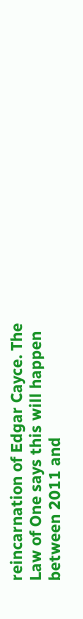reincarnation of Edgar Cayce. The Law of One says this will happen between 2011 and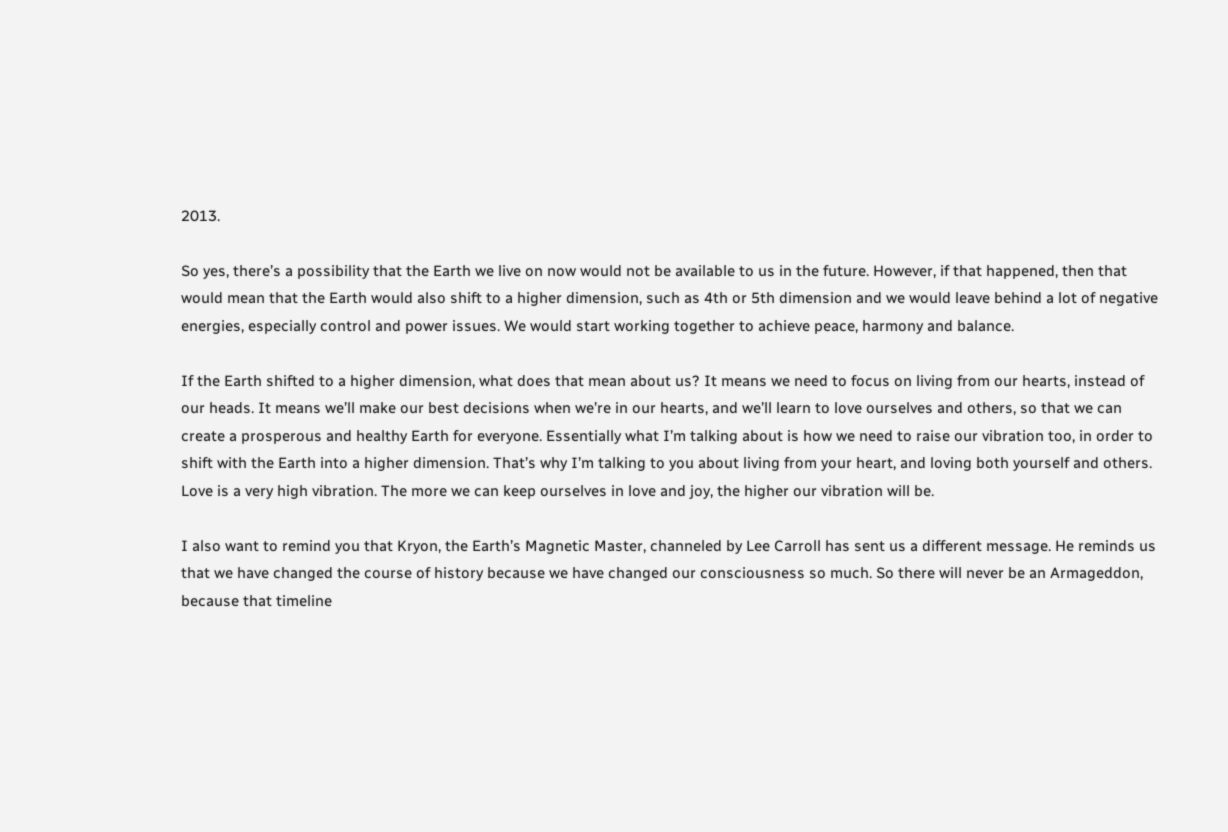2013.

So yes, there’s a possibility that the Earth we live on now would not be available to us in the future. However, if that happened, then that would mean that the Earth would also shift to a higher dimension, such as 4th or 5th dimension and we would leave behind a lot of negative energies, especially control and power issues. We would start working together to achieve peace, harmony and balance.

If the Earth shifted to a higher dimension, what does that mean about us? It means we need to focus on living from our hearts, instead of our heads. It means we’ll make our best decisions when we’re in our hearts, and we’ll learn to love ourselves and others, so that we can create a prosperous and healthy Earth for everyone. Essentially what I’m talking about is how we need to raise our vibration too, in order to shift with the Earth into a higher dimension. That’s why I’m talking to you about living from your heart, and loving both yourself and others. Love is a very high vibration. The more we can keep ourselves in love and joy, the higher our vibration will be.

I also want to remind you that Kryon, the Earth’s Magnetic Master, channeled by Lee Carroll has sent us a different message. He reminds us that we have changed the course of history because we have changed our consciousness so much. So there will never be an Armageddon, because that timeline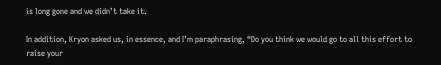is long gone and we didn’t take it.

In addition, Kryon asked us, in essence, and I’m paraphrasing, “Do you think we would go to all this effort to raise your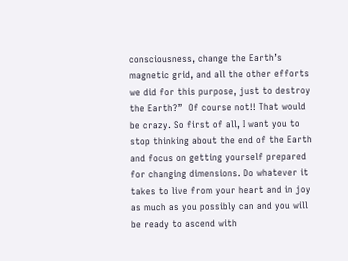consciousness, change the Earth’s magnetic grid, and all the other efforts we did for this purpose, just to destroy the Earth?”  Of course not!! That would be crazy. So first of all, I want you to stop thinking about the end of the Earth and focus on getting yourself prepared for changing dimensions. Do whatever it takes to live from your heart and in joy as much as you possibly can and you will be ready to ascend with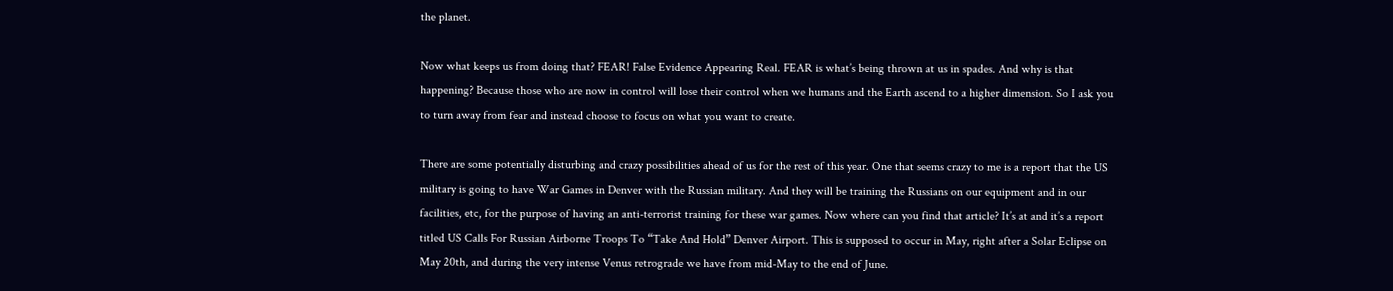the planet.

Now what keeps us from doing that? FEAR! False Evidence Appearing Real. FEAR is what’s being thrown at us in spades. And why is that happening? Because those who are now in control will lose their control when we humans and the Earth ascend to a higher dimension. So I ask you to turn away from fear and instead choose to focus on what you want to create.

There are some potentially disturbing and crazy possibilities ahead of us for the rest of this year. One that seems crazy to me is a report that the US military is going to have War Games in Denver with the Russian military. And they will be training the Russians on our equipment and in our facilities, etc, for the purpose of having an anti-terrorist training for these war games. Now where can you find that article? It’s at and it’s a report titled US Calls For Russian Airborne Troops To “Take And Hold” Denver Airport. This is supposed to occur in May, right after a Solar Eclipse on May 20th, and during the very intense Venus retrograde we have from mid-May to the end of June.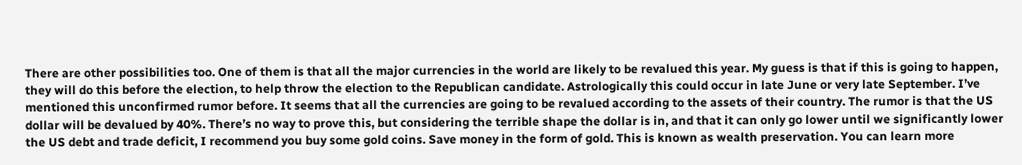There are other possibilities too. One of them is that all the major currencies in the world are likely to be revalued this year. My guess is that if this is going to happen, they will do this before the election, to help throw the election to the Republican candidate. Astrologically this could occur in late June or very late September. I’ve mentioned this unconfirmed rumor before. It seems that all the currencies are going to be revalued according to the assets of their country. The rumor is that the US dollar will be devalued by 40%. There’s no way to prove this, but considering the terrible shape the dollar is in, and that it can only go lower until we significantly lower the US debt and trade deficit, I recommend you buy some gold coins. Save money in the form of gold. This is known as wealth preservation. You can learn more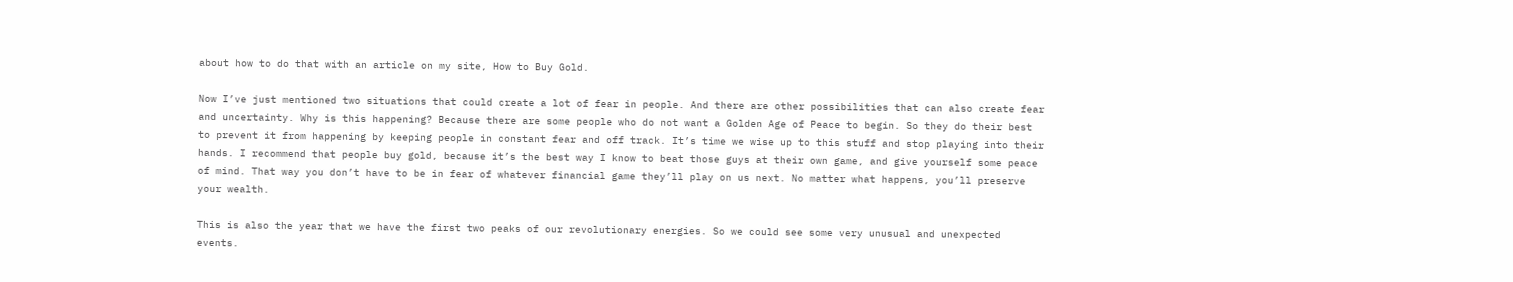about how to do that with an article on my site, How to Buy Gold.

Now I’ve just mentioned two situations that could create a lot of fear in people. And there are other possibilities that can also create fear and uncertainty. Why is this happening? Because there are some people who do not want a Golden Age of Peace to begin. So they do their best to prevent it from happening by keeping people in constant fear and off track. It’s time we wise up to this stuff and stop playing into their hands. I recommend that people buy gold, because it’s the best way I know to beat those guys at their own game, and give yourself some peace of mind. That way you don’t have to be in fear of whatever financial game they’ll play on us next. No matter what happens, you’ll preserve your wealth.

This is also the year that we have the first two peaks of our revolutionary energies. So we could see some very unusual and unexpected events.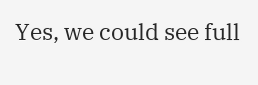Yes, we could see full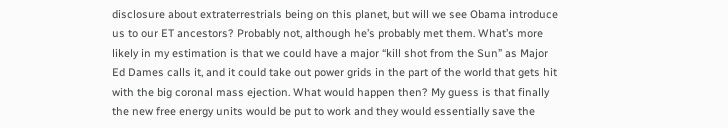disclosure about extraterrestrials being on this planet, but will we see Obama introduce us to our ET ancestors? Probably not, although he’s probably met them. What’s more likely in my estimation is that we could have a major “kill shot from the Sun” as Major Ed Dames calls it, and it could take out power grids in the part of the world that gets hit with the big coronal mass ejection. What would happen then? My guess is that finally the new free energy units would be put to work and they would essentially save the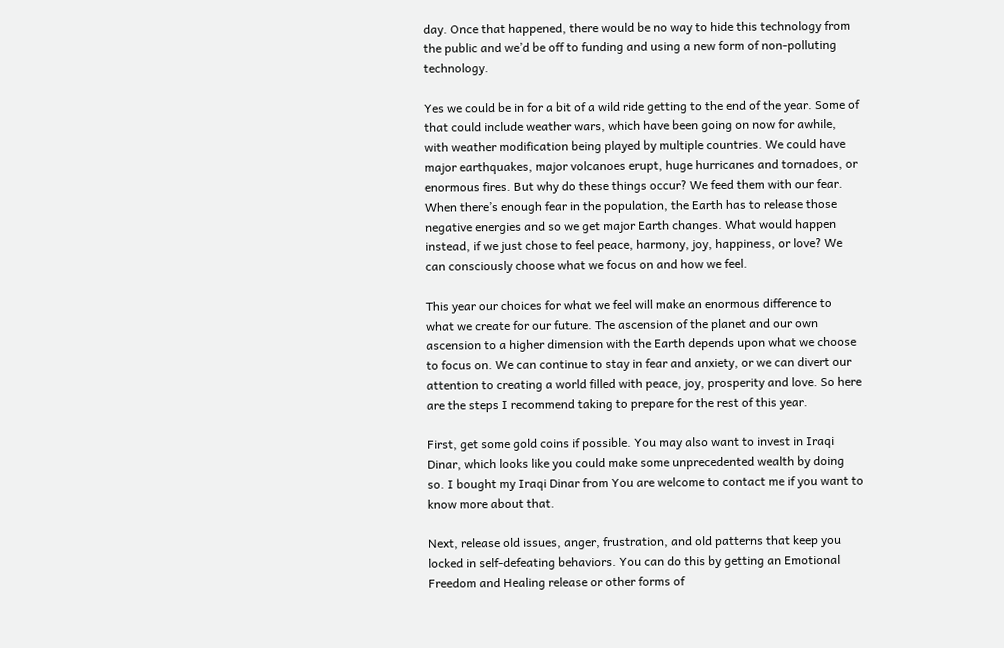day. Once that happened, there would be no way to hide this technology from the public and we’d be off to funding and using a new form of non-polluting technology.

Yes we could be in for a bit of a wild ride getting to the end of the year. Some of that could include weather wars, which have been going on now for awhile, with weather modification being played by multiple countries. We could have major earthquakes, major volcanoes erupt, huge hurricanes and tornadoes, or enormous fires. But why do these things occur? We feed them with our fear. When there’s enough fear in the population, the Earth has to release those negative energies and so we get major Earth changes. What would happen instead, if we just chose to feel peace, harmony, joy, happiness, or love? We can consciously choose what we focus on and how we feel.

This year our choices for what we feel will make an enormous difference to what we create for our future. The ascension of the planet and our own ascension to a higher dimension with the Earth depends upon what we choose to focus on. We can continue to stay in fear and anxiety, or we can divert our attention to creating a world filled with peace, joy, prosperity and love. So here are the steps I recommend taking to prepare for the rest of this year.

First, get some gold coins if possible. You may also want to invest in Iraqi Dinar, which looks like you could make some unprecedented wealth by doing so. I bought my Iraqi Dinar from You are welcome to contact me if you want to know more about that.

Next, release old issues, anger, frustration, and old patterns that keep you locked in self-defeating behaviors. You can do this by getting an Emotional Freedom and Healing release or other forms of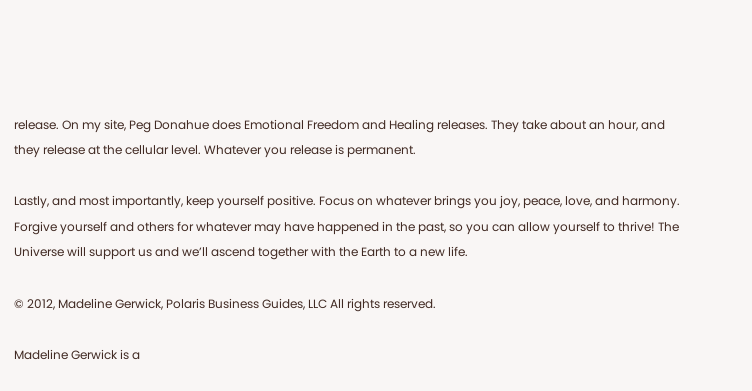release. On my site, Peg Donahue does Emotional Freedom and Healing releases. They take about an hour, and they release at the cellular level. Whatever you release is permanent.

Lastly, and most importantly, keep yourself positive. Focus on whatever brings you joy, peace, love, and harmony. Forgive yourself and others for whatever may have happened in the past, so you can allow yourself to thrive! The Universe will support us and we’ll ascend together with the Earth to a new life.

© 2012, Madeline Gerwick, Polaris Business Guides, LLC All rights reserved.

Madeline Gerwick is a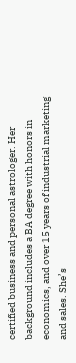certified business and personal astrologer. Her background includes a BA degree with honors in economics, and over 15 years of industrial marketing and sales. She’s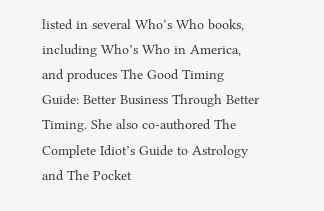listed in several Who’s Who books, including Who’s Who in America, and produces The Good Timing Guide: Better Business Through Better Timing. She also co-authored The Complete Idiot’s Guide to Astrology and The Pocket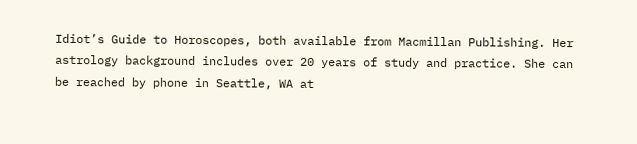Idiot’s Guide to Horoscopes, both available from Macmillan Publishing. Her astrology background includes over 20 years of study and practice. She can be reached by phone in Seattle, WA at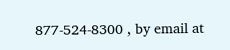877-524-8300 , by email at